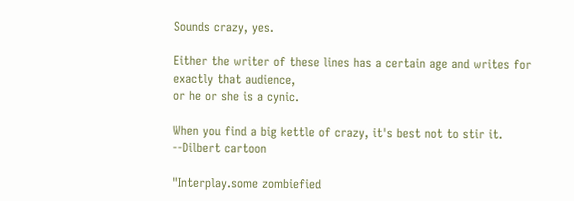Sounds crazy, yes.

Either the writer of these lines has a certain age and writes for exactly that audience,
or he or she is a cynic.

When you find a big kettle of crazy, it's best not to stir it.
--Dilbert cartoon

"Interplay.some zombiefied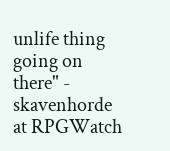unlife thing going on there" - skavenhorde at RPGWatch